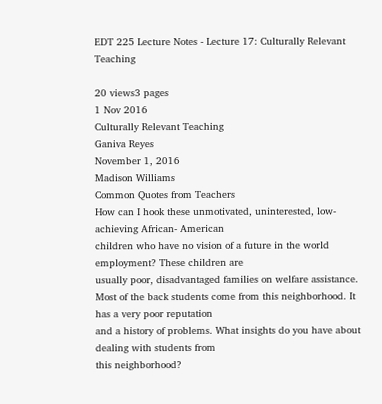EDT 225 Lecture Notes - Lecture 17: Culturally Relevant Teaching

20 views3 pages
1 Nov 2016
Culturally Relevant Teaching
Ganiva Reyes
November 1, 2016
Madison Williams
Common Quotes from Teachers
How can I hook these unmotivated, uninterested, low-achieving African- American
children who have no vision of a future in the world employment? These children are
usually poor, disadvantaged families on welfare assistance.
Most of the back students come from this neighborhood. It has a very poor reputation
and a history of problems. What insights do you have about dealing with students from
this neighborhood?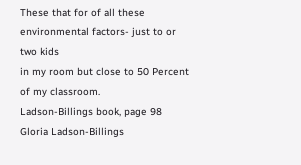These that for of all these
environmental factors- just to or two kids
in my room but close to 50 Percent of my classroom.
Ladson-Billings book, page 98
Gloria Ladson-Billings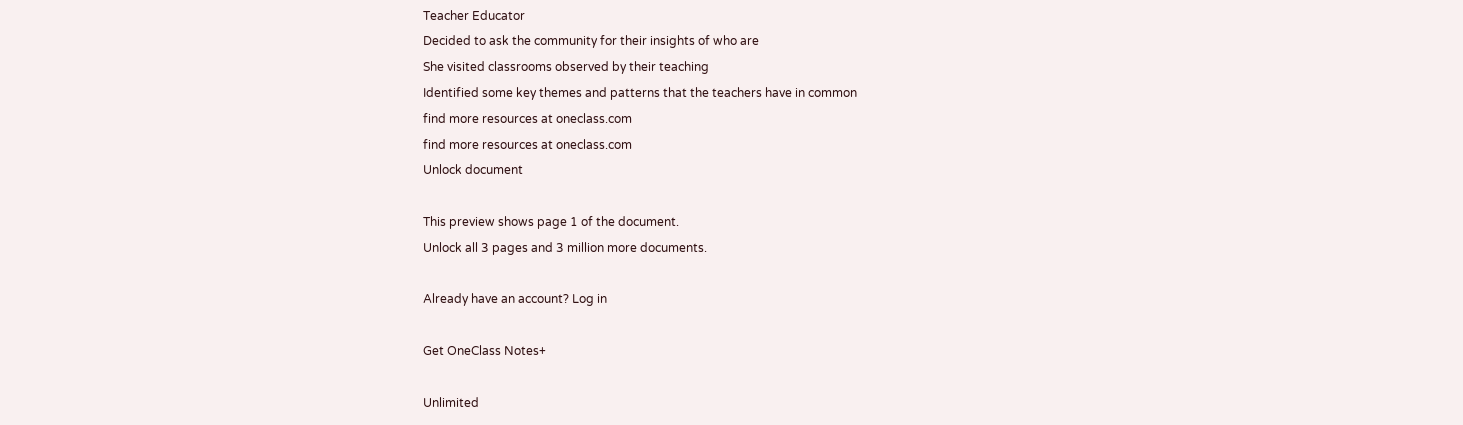Teacher Educator
Decided to ask the community for their insights of who are
She visited classrooms observed by their teaching
Identified some key themes and patterns that the teachers have in common
find more resources at oneclass.com
find more resources at oneclass.com
Unlock document

This preview shows page 1 of the document.
Unlock all 3 pages and 3 million more documents.

Already have an account? Log in

Get OneClass Notes+

Unlimited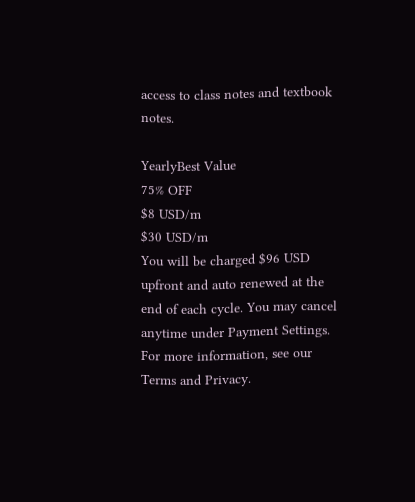access to class notes and textbook notes.

YearlyBest Value
75% OFF
$8 USD/m
$30 USD/m
You will be charged $96 USD upfront and auto renewed at the end of each cycle. You may cancel anytime under Payment Settings. For more information, see our Terms and Privacy.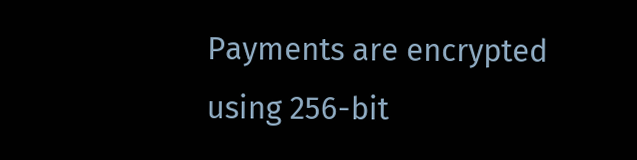Payments are encrypted using 256-bit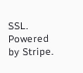SSL. Powered by Stripe.